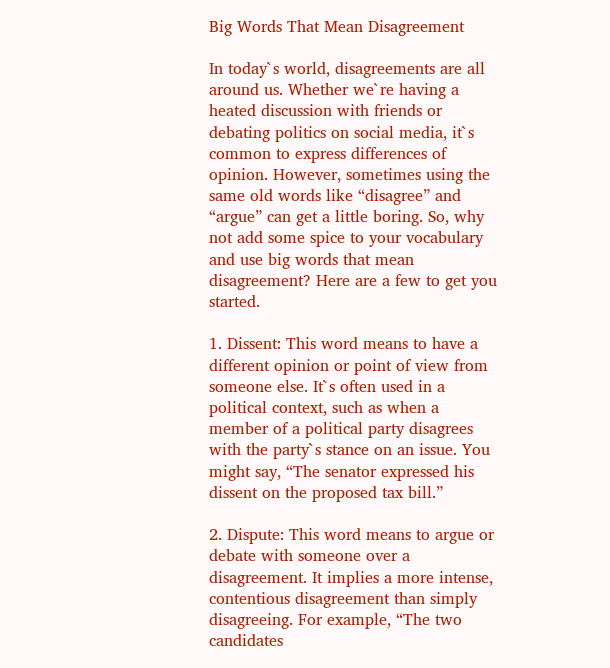Big Words That Mean Disagreement

In today`s world, disagreements are all around us. Whether we`re having a heated discussion with friends or debating politics on social media, it`s common to express differences of opinion. However, sometimes using the same old words like “disagree” and “argue” can get a little boring. So, why not add some spice to your vocabulary and use big words that mean disagreement? Here are a few to get you started.

1. Dissent: This word means to have a different opinion or point of view from someone else. It`s often used in a political context, such as when a member of a political party disagrees with the party`s stance on an issue. You might say, “The senator expressed his dissent on the proposed tax bill.”

2. Dispute: This word means to argue or debate with someone over a disagreement. It implies a more intense, contentious disagreement than simply disagreeing. For example, “The two candidates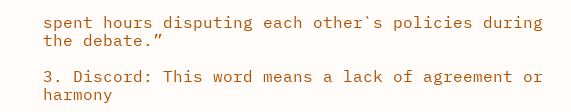spent hours disputing each other`s policies during the debate.”

3. Discord: This word means a lack of agreement or harmony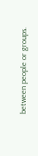between people or groups.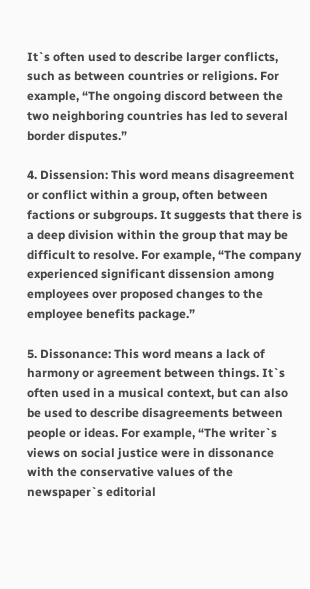It`s often used to describe larger conflicts, such as between countries or religions. For example, “The ongoing discord between the two neighboring countries has led to several border disputes.”

4. Dissension: This word means disagreement or conflict within a group, often between factions or subgroups. It suggests that there is a deep division within the group that may be difficult to resolve. For example, “The company experienced significant dissension among employees over proposed changes to the employee benefits package.”

5. Dissonance: This word means a lack of harmony or agreement between things. It`s often used in a musical context, but can also be used to describe disagreements between people or ideas. For example, “The writer`s views on social justice were in dissonance with the conservative values of the newspaper`s editorial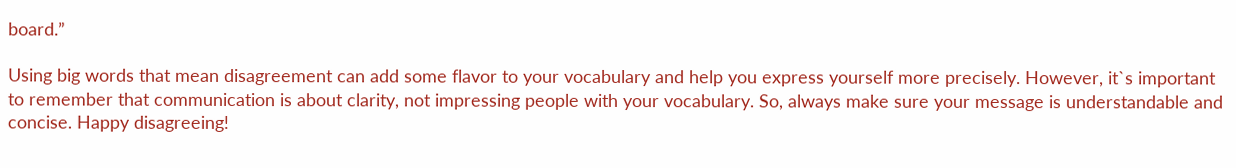board.”

Using big words that mean disagreement can add some flavor to your vocabulary and help you express yourself more precisely. However, it`s important to remember that communication is about clarity, not impressing people with your vocabulary. So, always make sure your message is understandable and concise. Happy disagreeing!